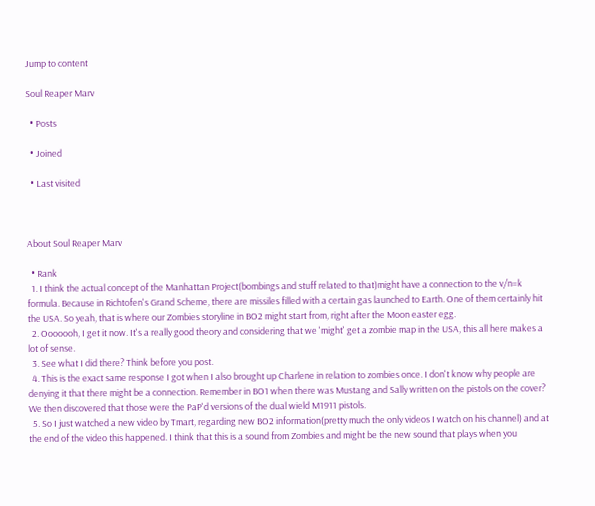Jump to content

Soul Reaper Marv

  • Posts

  • Joined

  • Last visited



About Soul Reaper Marv

  • Rank
  1. I think the actual concept of the Manhattan Project(bombings and stuff related to that)might have a connection to the v/n=k formula. Because in Richtofen's Grand Scheme, there are missiles filled with a certain gas launched to Earth. One of them certainly hit the USA. So yeah, that is where our Zombies storyline in BO2 might start from, right after the Moon easter egg.
  2. Ooooooh, I get it now. It's a really good theory and considering that we 'might' get a zombie map in the USA, this all here makes a lot of sense.
  3. See what I did there? Think before you post.
  4. This is the exact same response I got when I also brought up Charlene in relation to zombies once. I don't know why people are denying it that there might be a connection. Remember in BO1 when there was Mustang and Sally written on the pistols on the cover? We then discovered that those were the PaP'd versions of the dual wield M1911 pistols.
  5. So I just watched a new video by Tmart, regarding new BO2 information(pretty much the only videos I watch on his channel) and at the end of the video this happened. I think that this is a sound from Zombies and might be the new sound that plays when you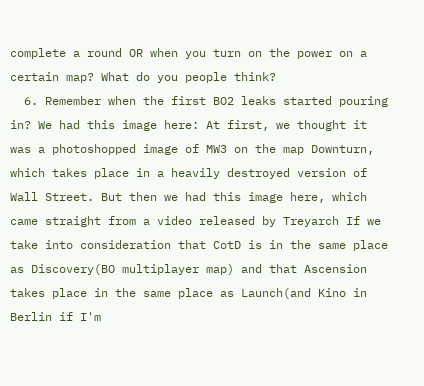complete a round OR when you turn on the power on a certain map? What do you people think?
  6. Remember when the first BO2 leaks started pouring in? We had this image here: At first, we thought it was a photoshopped image of MW3 on the map Downturn, which takes place in a heavily destroyed version of Wall Street. But then we had this image here, which came straight from a video released by Treyarch If we take into consideration that CotD is in the same place as Discovery(BO multiplayer map) and that Ascension takes place in the same place as Launch(and Kino in Berlin if I'm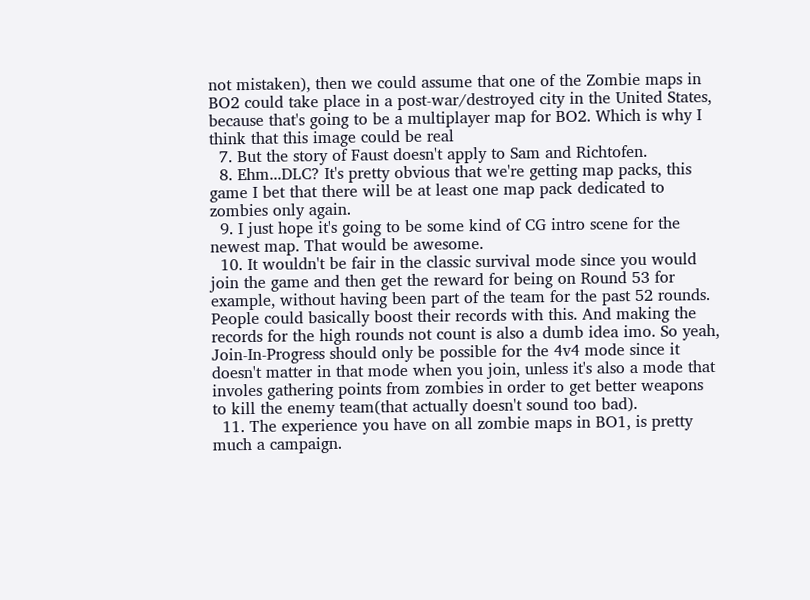not mistaken), then we could assume that one of the Zombie maps in BO2 could take place in a post-war/destroyed city in the United States, because that's going to be a multiplayer map for BO2. Which is why I think that this image could be real
  7. But the story of Faust doesn't apply to Sam and Richtofen.
  8. Ehm...DLC? It's pretty obvious that we're getting map packs, this game I bet that there will be at least one map pack dedicated to zombies only again.
  9. I just hope it's going to be some kind of CG intro scene for the newest map. That would be awesome.
  10. It wouldn't be fair in the classic survival mode since you would join the game and then get the reward for being on Round 53 for example, without having been part of the team for the past 52 rounds. People could basically boost their records with this. And making the records for the high rounds not count is also a dumb idea imo. So yeah, Join-In-Progress should only be possible for the 4v4 mode since it doesn't matter in that mode when you join, unless it's also a mode that involes gathering points from zombies in order to get better weapons to kill the enemy team(that actually doesn't sound too bad).
  11. The experience you have on all zombie maps in BO1, is pretty much a campaign.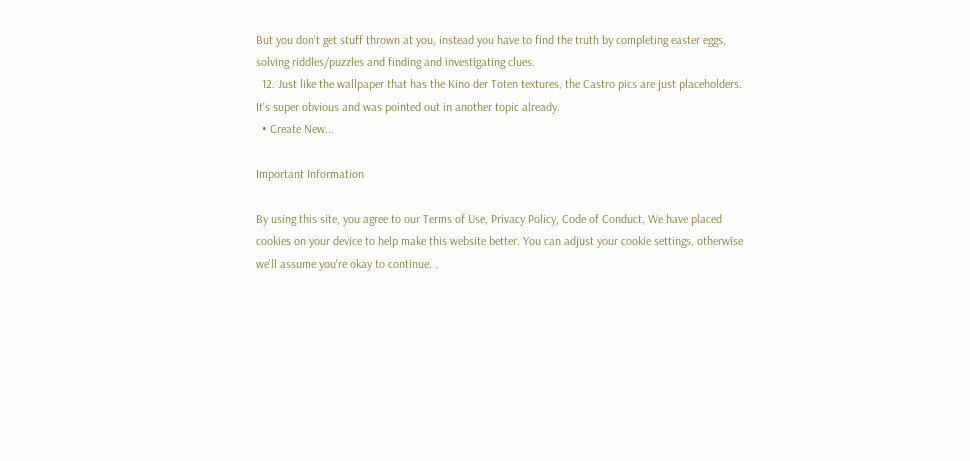But you don't get stuff thrown at you, instead you have to find the truth by completing easter eggs, solving riddles/puzzles and finding and investigating clues.
  12. Just like the wallpaper that has the Kino der Toten textures, the Castro pics are just placeholders. It's super obvious and was pointed out in another topic already.
  • Create New...

Important Information

By using this site, you agree to our Terms of Use, Privacy Policy, Code of Conduct, We have placed cookies on your device to help make this website better. You can adjust your cookie settings, otherwise we'll assume you're okay to continue. .